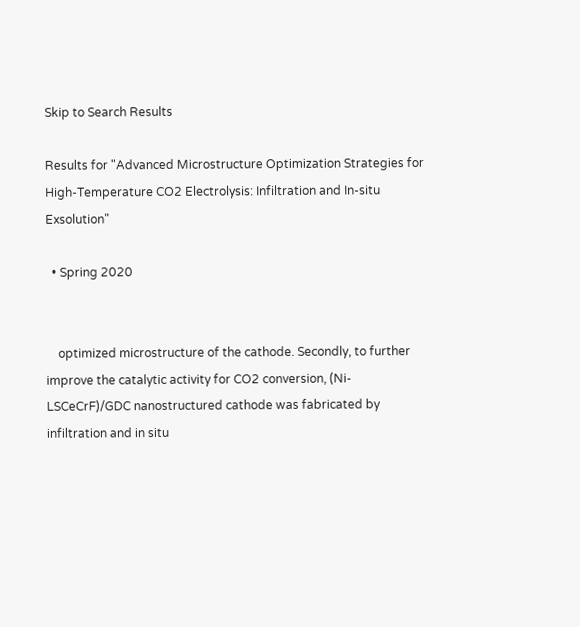Skip to Search Results

Results for "Advanced Microstructure Optimization Strategies for High-Temperature CO2 Electrolysis: Infiltration and In-situ Exsolution"

  • Spring 2020


    optimized microstructure of the cathode. Secondly, to further improve the catalytic activity for CO2 conversion, (Ni-LSCeCrF)/GDC nanostructured cathode was fabricated by infiltration and in situ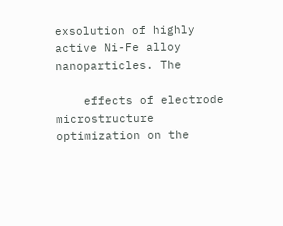exsolution of highly active Ni-Fe alloy nanoparticles. The

    effects of electrode microstructure optimization on the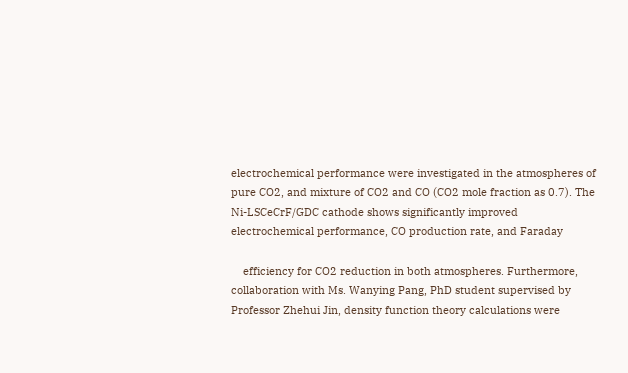electrochemical performance were investigated in the atmospheres of pure CO2, and mixture of CO2 and CO (CO2 mole fraction as 0.7). The Ni-LSCeCrF/GDC cathode shows significantly improved electrochemical performance, CO production rate, and Faraday

    efficiency for CO2 reduction in both atmospheres. Furthermore, collaboration with Ms. Wanying Pang, PhD student supervised by Professor Zhehui Jin, density function theory calculations were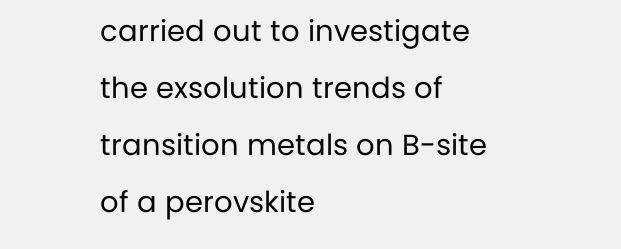carried out to investigate the exsolution trends of transition metals on B-site of a perovskite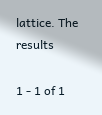lattice. The results

1 - 1 of 1